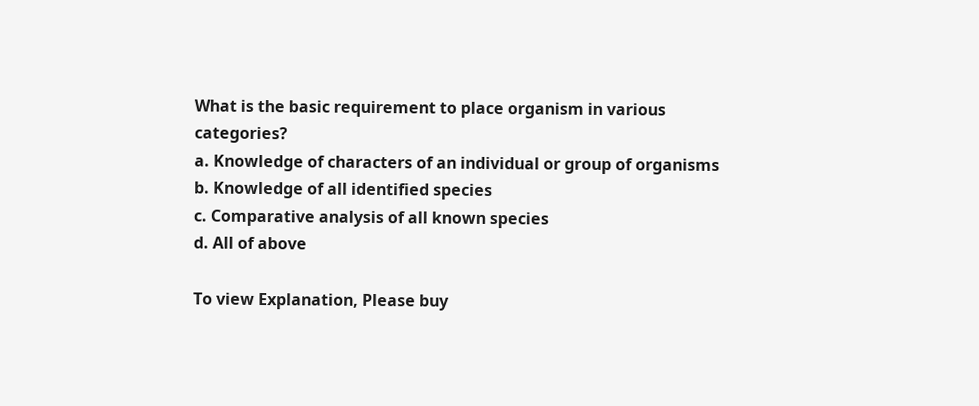What is the basic requirement to place organism in various categories?
a. Knowledge of characters of an individual or group of organisms
b. Knowledge of all identified species
c. Comparative analysis of all known species
d. All of above

To view Explanation, Please buy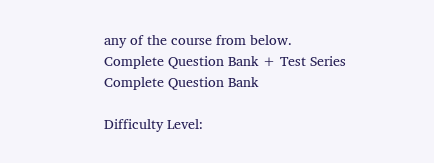any of the course from below.
Complete Question Bank + Test Series
Complete Question Bank

Difficulty Level: